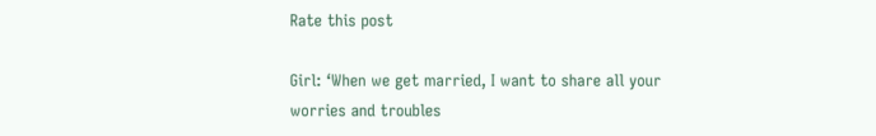Rate this post

Girl: ‘When we get married, I want to share all your worries and troubles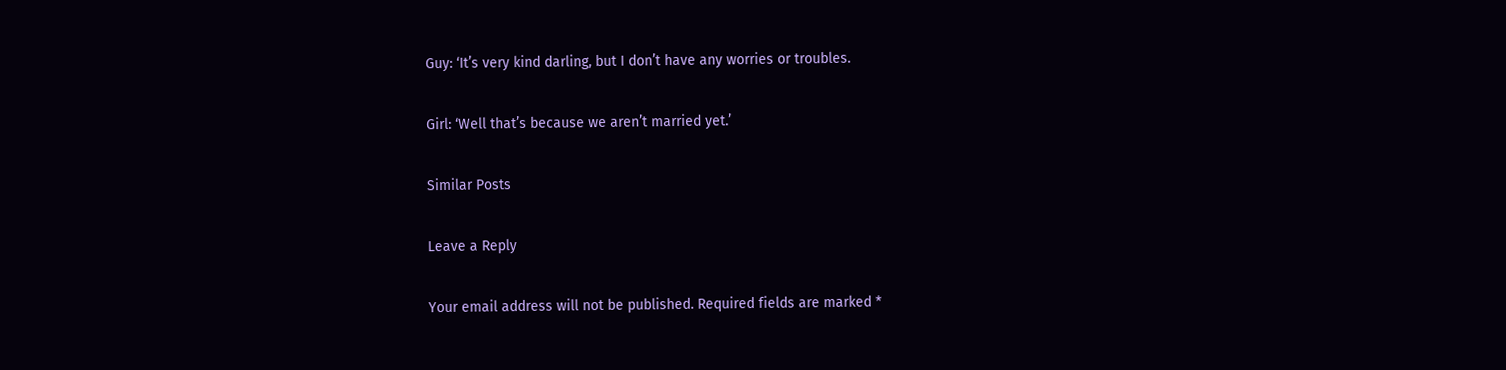Guy: ‘It’s very kind darling, but I don’t have any worries or troubles.

Girl: ‘Well that’s because we aren’t married yet.’

Similar Posts

Leave a Reply

Your email address will not be published. Required fields are marked *